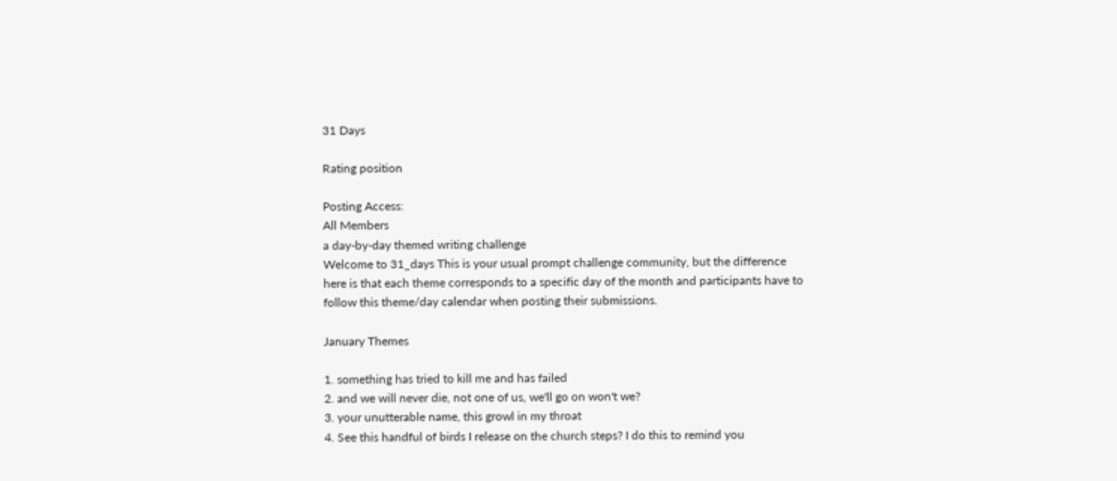31 Days

Rating position

Posting Access:
All Members
a day-by-day themed writing challenge
Welcome to 31_days This is your usual prompt challenge community, but the difference here is that each theme corresponds to a specific day of the month and participants have to follow this theme/day calendar when posting their submissions.

January Themes

1. something has tried to kill me and has failed
2. and we will never die, not one of us, we'll go on won't we?
3. your unutterable name, this growl in my throat
4. See this handful of birds I release on the church steps? I do this to remind you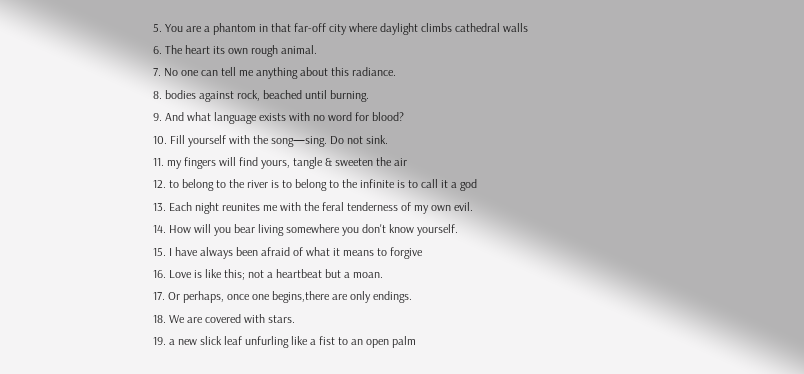5. You are a phantom in that far-off city where daylight climbs cathedral walls
6. The heart its own rough animal.
7. No one can tell me anything about this radiance.
8. bodies against rock, beached until burning.
9. And what language exists with no word for blood?
10. Fill yourself with the song—sing. Do not sink.
11. my fingers will find yours, tangle & sweeten the air
12. to belong to the river is to belong to the infinite is to call it a god
13. Each night reunites me with the feral tenderness of my own evil.
14. How will you bear living somewhere you don't know yourself.
15. I have always been afraid of what it means to forgive
16. Love is like this; not a heartbeat but a moan.
17. Or perhaps, once one begins,there are only endings.
18. We are covered with stars.
19. a new slick leaf unfurling like a fist to an open palm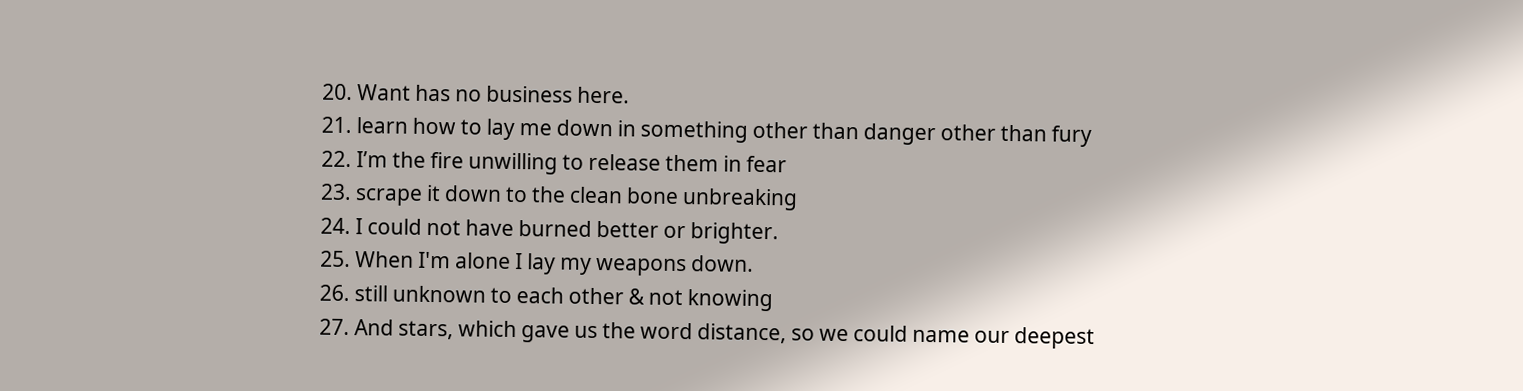20. Want has no business here.
21. learn how to lay me down in something other than danger other than fury
22. I’m the fire unwilling to release them in fear
23. scrape it down to the clean bone unbreaking
24. I could not have burned better or brighter.
25. When I'm alone I lay my weapons down.
26. still unknown to each other & not knowing
27. And stars, which gave us the word distance, so we could name our deepest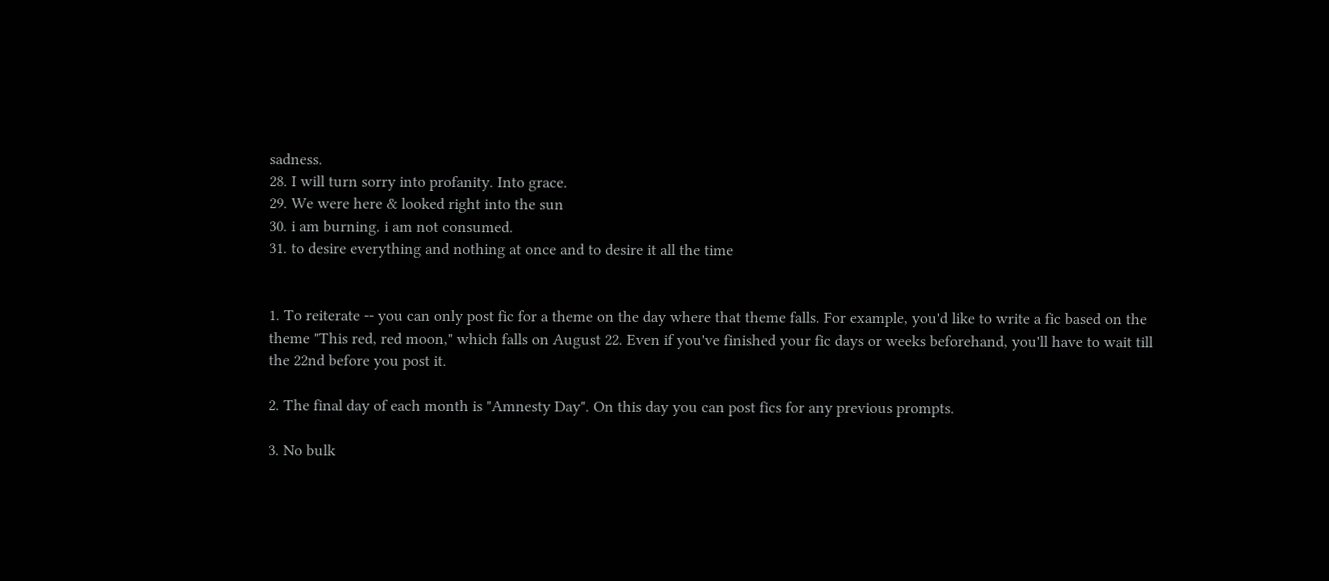sadness.
28. I will turn sorry into profanity. Into grace.
29. We were here & looked right into the sun
30. i am burning. i am not consumed.
31. to desire everything and nothing at once and to desire it all the time


1. To reiterate -- you can only post fic for a theme on the day where that theme falls. For example, you'd like to write a fic based on the theme "This red, red moon," which falls on August 22. Even if you've finished your fic days or weeks beforehand, you'll have to wait till the 22nd before you post it.

2. The final day of each month is "Amnesty Day". On this day you can post fics for any previous prompts.

3. No bulk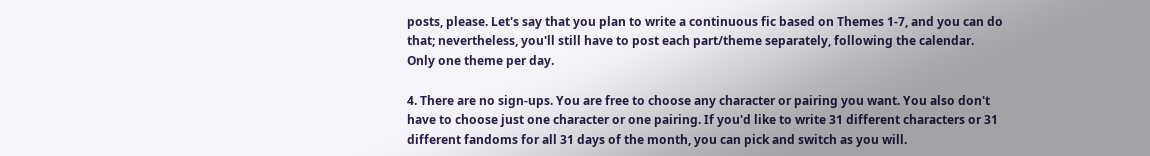posts, please. Let's say that you plan to write a continuous fic based on Themes 1-7, and you can do that; nevertheless, you'll still have to post each part/theme separately, following the calendar. Only one theme per day.

4. There are no sign-ups. You are free to choose any character or pairing you want. You also don't have to choose just one character or one pairing. If you'd like to write 31 different characters or 31 different fandoms for all 31 days of the month, you can pick and switch as you will.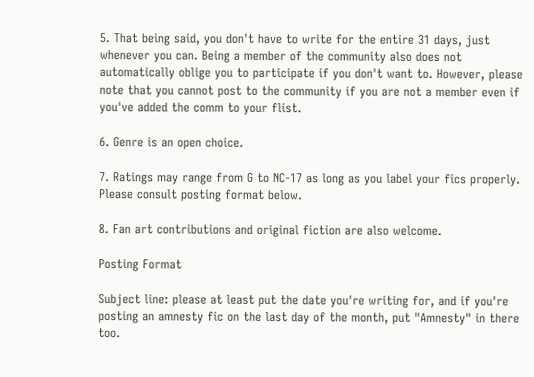5. That being said, you don't have to write for the entire 31 days, just whenever you can. Being a member of the community also does not automatically oblige you to participate if you don't want to. However, please note that you cannot post to the community if you are not a member even if you've added the comm to your flist.

6. Genre is an open choice.

7. Ratings may range from G to NC-17 as long as you label your fics properly. Please consult posting format below.

8. Fan art contributions and original fiction are also welcome.

Posting Format

Subject line: please at least put the date you're writing for, and if you're posting an amnesty fic on the last day of the month, put "Amnesty" in there too.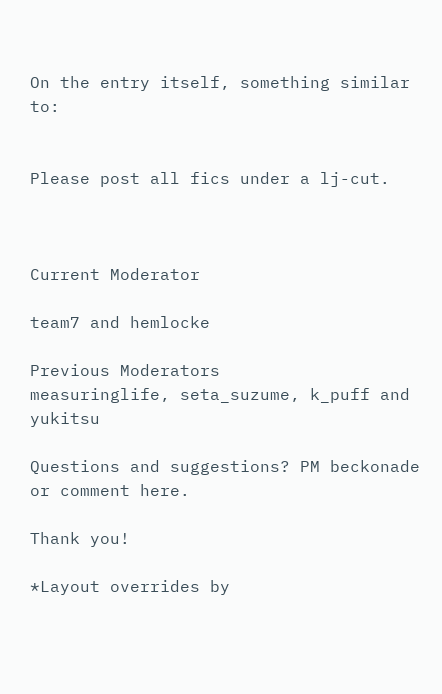On the entry itself, something similar to:


Please post all fics under a lj-cut.



Current Moderator

team7 and hemlocke

Previous Moderators
measuringlife, seta_suzume, k_puff and yukitsu

Questions and suggestions? PM beckonade or comment here.

Thank you!

*Layout overrides by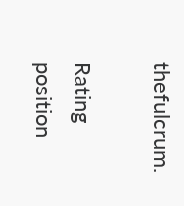thefulcrum.

Rating position